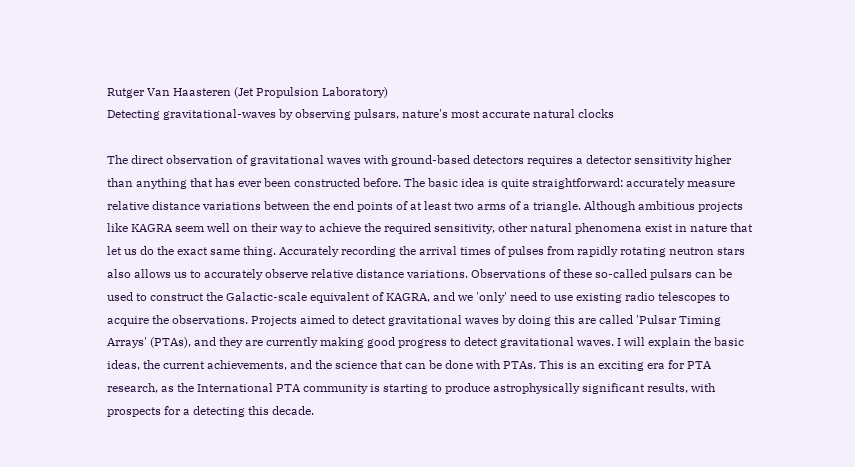Rutger Van Haasteren (Jet Propulsion Laboratory)
Detecting gravitational-waves by observing pulsars, nature's most accurate natural clocks

The direct observation of gravitational waves with ground-based detectors requires a detector sensitivity higher than anything that has ever been constructed before. The basic idea is quite straightforward: accurately measure relative distance variations between the end points of at least two arms of a triangle. Although ambitious projects like KAGRA seem well on their way to achieve the required sensitivity, other natural phenomena exist in nature that let us do the exact same thing. Accurately recording the arrival times of pulses from rapidly rotating neutron stars also allows us to accurately observe relative distance variations. Observations of these so-called pulsars can be used to construct the Galactic-scale equivalent of KAGRA, and we 'only' need to use existing radio telescopes to acquire the observations. Projects aimed to detect gravitational waves by doing this are called 'Pulsar Timing Arrays' (PTAs), and they are currently making good progress to detect gravitational waves. I will explain the basic ideas, the current achievements, and the science that can be done with PTAs. This is an exciting era for PTA research, as the International PTA community is starting to produce astrophysically significant results, with prospects for a detecting this decade.